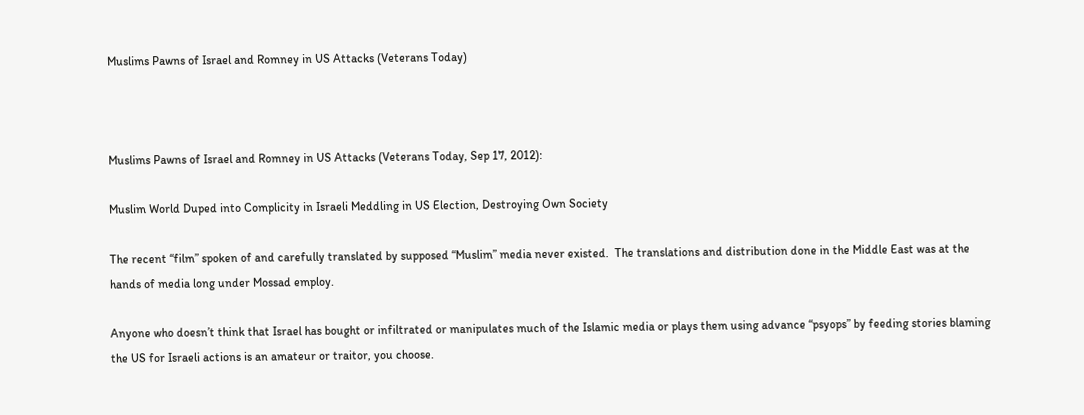Muslims Pawns of Israel and Romney in US Attacks (Veterans Today)



Muslims Pawns of Israel and Romney in US Attacks (Veterans Today, Sep 17, 2012):

Muslim World Duped into Complicity in Israeli Meddling in US Election, Destroying Own Society

The recent “film” spoken of and carefully translated by supposed “Muslim” media never existed.  The translations and distribution done in the Middle East was at the hands of media long under Mossad employ.

Anyone who doesn’t think that Israel has bought or infiltrated or manipulates much of the Islamic media or plays them using advance “psyops” by feeding stories blaming the US for Israeli actions is an amateur or traitor, you choose.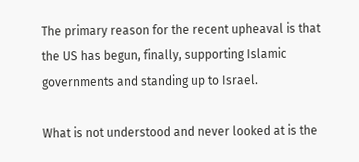The primary reason for the recent upheaval is that the US has begun, finally, supporting Islamic governments and standing up to Israel.

What is not understood and never looked at is the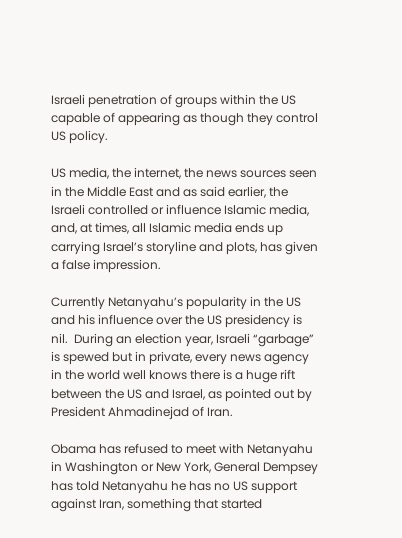Israeli penetration of groups within the US capable of appearing as though they control US policy.

US media, the internet, the news sources seen in the Middle East and as said earlier, the Israeli controlled or influence Islamic media, and, at times, all Islamic media ends up carrying Israel’s storyline and plots, has given a false impression.

Currently Netanyahu’s popularity in the US and his influence over the US presidency is nil.  During an election year, Israeli “garbage” is spewed but in private, every news agency in the world well knows there is a huge rift between the US and Israel, as pointed out by President Ahmadinejad of Iran.

Obama has refused to meet with Netanyahu in Washington or New York, General Dempsey has told Netanyahu he has no US support against Iran, something that started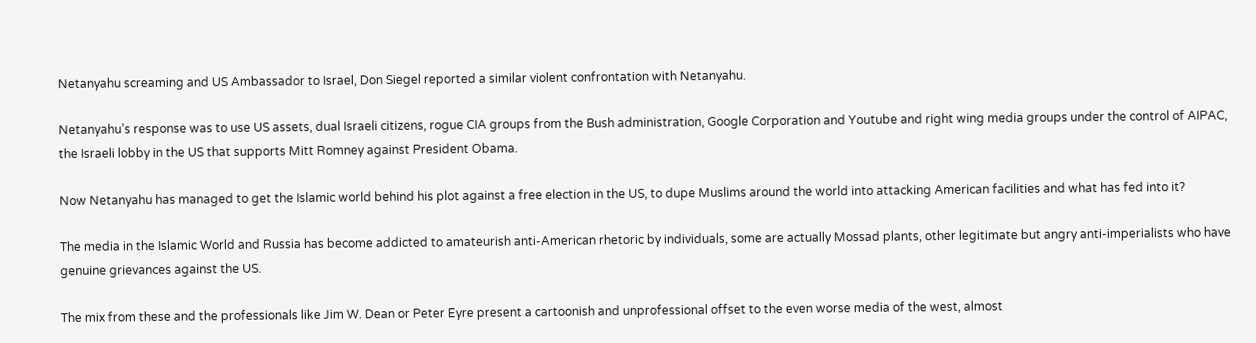Netanyahu screaming and US Ambassador to Israel, Don Siegel reported a similar violent confrontation with Netanyahu.

Netanyahu’s response was to use US assets, dual Israeli citizens, rogue CIA groups from the Bush administration, Google Corporation and Youtube and right wing media groups under the control of AIPAC, the Israeli lobby in the US that supports Mitt Romney against President Obama.

Now Netanyahu has managed to get the Islamic world behind his plot against a free election in the US, to dupe Muslims around the world into attacking American facilities and what has fed into it?

The media in the Islamic World and Russia has become addicted to amateurish anti-American rhetoric by individuals, some are actually Mossad plants, other legitimate but angry anti-imperialists who have genuine grievances against the US.

The mix from these and the professionals like Jim W. Dean or Peter Eyre present a cartoonish and unprofessional offset to the even worse media of the west, almost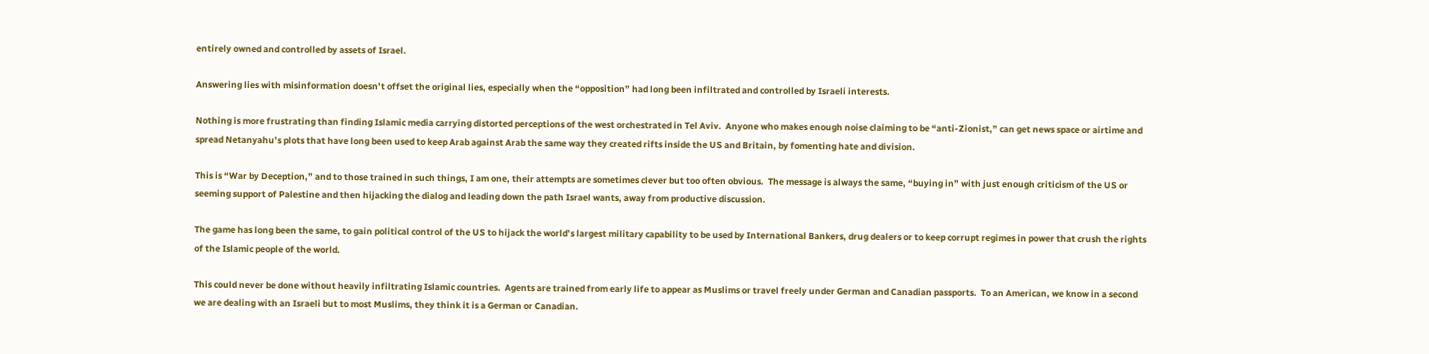entirely owned and controlled by assets of Israel.

Answering lies with misinformation doesn’t offset the original lies, especially when the “opposition” had long been infiltrated and controlled by Israeli interests.

Nothing is more frustrating than finding Islamic media carrying distorted perceptions of the west orchestrated in Tel Aviv.  Anyone who makes enough noise claiming to be “anti-Zionist,” can get news space or airtime and spread Netanyahu’s plots that have long been used to keep Arab against Arab the same way they created rifts inside the US and Britain, by fomenting hate and division.

This is “War by Deception,” and to those trained in such things, I am one, their attempts are sometimes clever but too often obvious.  The message is always the same, “buying in” with just enough criticism of the US or seeming support of Palestine and then hijacking the dialog and leading down the path Israel wants, away from productive discussion.

The game has long been the same, to gain political control of the US to hijack the world’s largest military capability to be used by International Bankers, drug dealers or to keep corrupt regimes in power that crush the rights of the Islamic people of the world.

This could never be done without heavily infiltrating Islamic countries.  Agents are trained from early life to appear as Muslims or travel freely under German and Canadian passports.  To an American, we know in a second we are dealing with an Israeli but to most Muslims, they think it is a German or Canadian.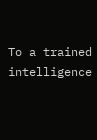To a trained intelligence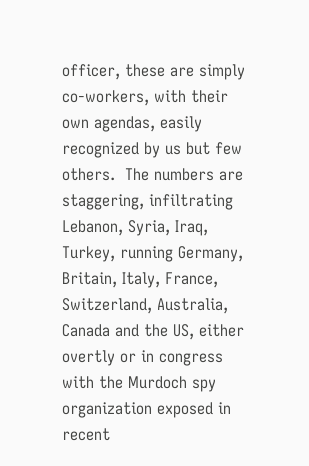officer, these are simply co-workers, with their own agendas, easily recognized by us but few others.  The numbers are staggering, infiltrating Lebanon, Syria, Iraq, Turkey, running Germany, Britain, Italy, France, Switzerland, Australia, Canada and the US, either overtly or in congress with the Murdoch spy organization exposed in recent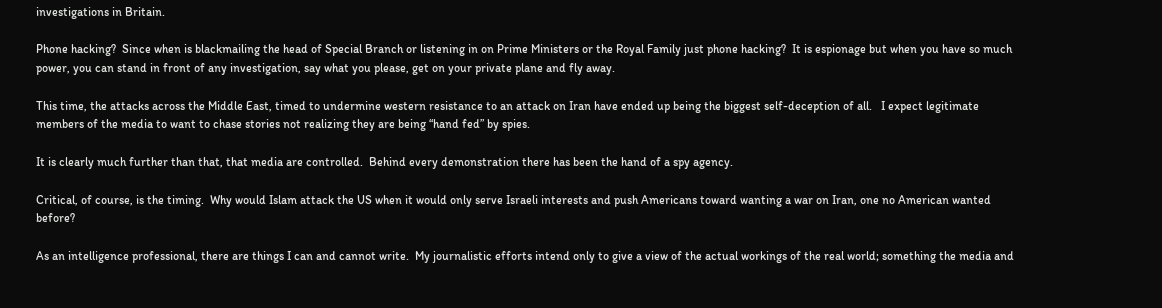investigations in Britain.

Phone hacking?  Since when is blackmailing the head of Special Branch or listening in on Prime Ministers or the Royal Family just phone hacking?  It is espionage but when you have so much power, you can stand in front of any investigation, say what you please, get on your private plane and fly away.

This time, the attacks across the Middle East, timed to undermine western resistance to an attack on Iran have ended up being the biggest self-deception of all.   I expect legitimate members of the media to want to chase stories not realizing they are being “hand fed” by spies.

It is clearly much further than that, that media are controlled.  Behind every demonstration there has been the hand of a spy agency.

Critical, of course, is the timing.  Why would Islam attack the US when it would only serve Israeli interests and push Americans toward wanting a war on Iran, one no American wanted before?

As an intelligence professional, there are things I can and cannot write.  My journalistic efforts intend only to give a view of the actual workings of the real world; something the media and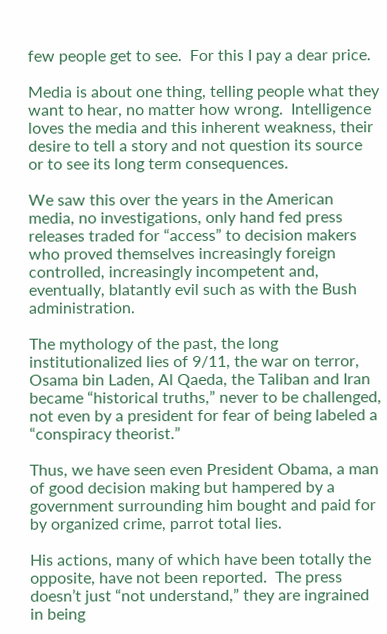few people get to see.  For this I pay a dear price.

Media is about one thing, telling people what they want to hear, no matter how wrong.  Intelligence loves the media and this inherent weakness, their desire to tell a story and not question its source or to see its long term consequences.

We saw this over the years in the American media, no investigations, only hand fed press releases traded for “access” to decision makers who proved themselves increasingly foreign controlled, increasingly incompetent and, eventually, blatantly evil such as with the Bush administration.

The mythology of the past, the long institutionalized lies of 9/11, the war on terror, Osama bin Laden, Al Qaeda, the Taliban and Iran became “historical truths,” never to be challenged, not even by a president for fear of being labeled a “conspiracy theorist.”

Thus, we have seen even President Obama, a man of good decision making but hampered by a government surrounding him bought and paid for by organized crime, parrot total lies.

His actions, many of which have been totally the opposite, have not been reported.  The press doesn’t just “not understand,” they are ingrained in being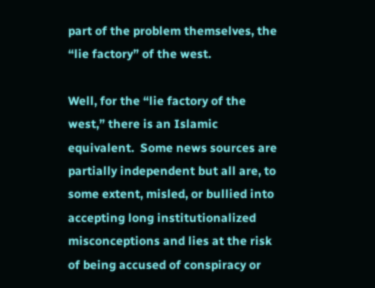part of the problem themselves, the “lie factory” of the west.

Well, for the “lie factory of the west,” there is an Islamic equivalent.  Some news sources are partially independent but all are, to some extent, misled, or bullied into accepting long institutionalized misconceptions and lies at the risk of being accused of conspiracy or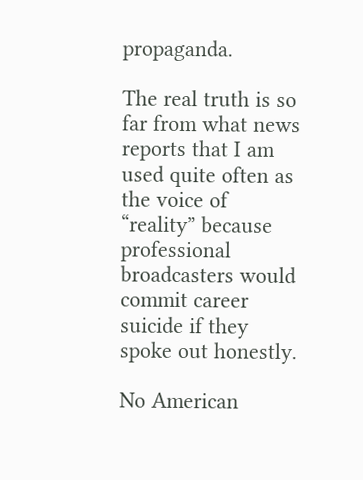propaganda.

The real truth is so far from what news reports that I am used quite often as the voice of “reality” because professional broadcasters would commit career suicide if they spoke out honestly.

No American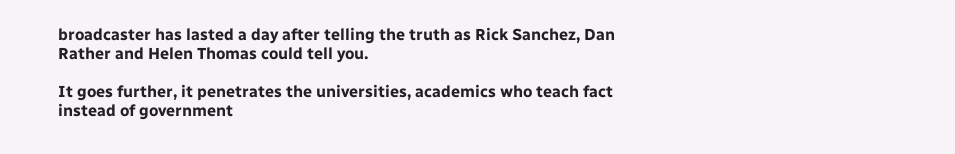broadcaster has lasted a day after telling the truth as Rick Sanchez, Dan Rather and Helen Thomas could tell you.

It goes further, it penetrates the universities, academics who teach fact instead of government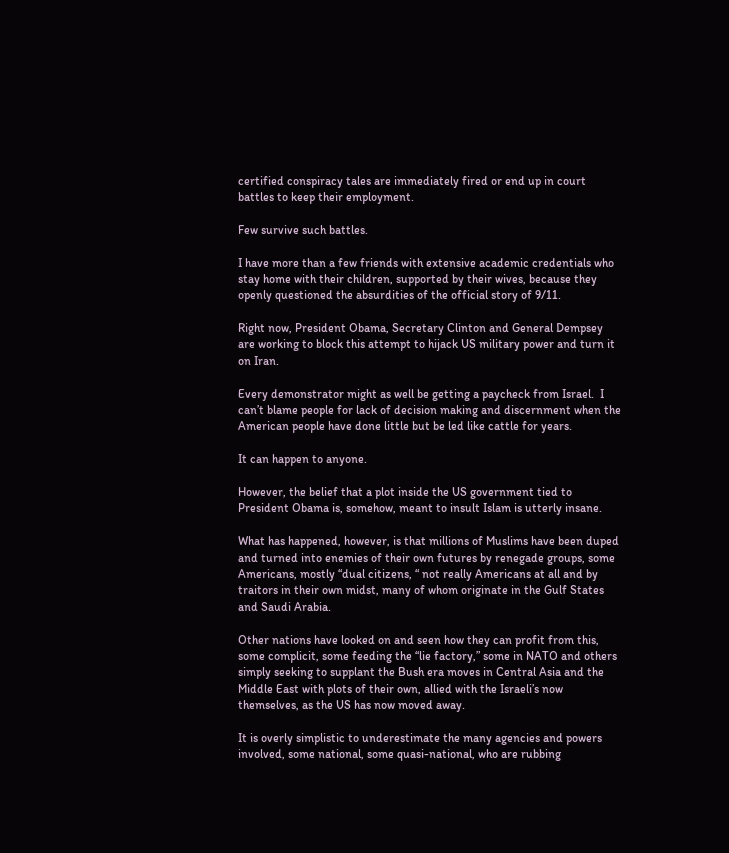certified conspiracy tales are immediately fired or end up in court battles to keep their employment.

Few survive such battles.

I have more than a few friends with extensive academic credentials who stay home with their children, supported by their wives, because they openly questioned the absurdities of the official story of 9/11.

Right now, President Obama, Secretary Clinton and General Dempsey are working to block this attempt to hijack US military power and turn it on Iran.

Every demonstrator might as well be getting a paycheck from Israel.  I can’t blame people for lack of decision making and discernment when the American people have done little but be led like cattle for years.

It can happen to anyone.

However, the belief that a plot inside the US government tied to President Obama is, somehow, meant to insult Islam is utterly insane.

What has happened, however, is that millions of Muslims have been duped and turned into enemies of their own futures by renegade groups, some Americans, mostly “dual citizens, “ not really Americans at all and by traitors in their own midst, many of whom originate in the Gulf States and Saudi Arabia.

Other nations have looked on and seen how they can profit from this, some complicit, some feeding the “lie factory,” some in NATO and others simply seeking to supplant the Bush era moves in Central Asia and the Middle East with plots of their own, allied with the Israeli’s now themselves, as the US has now moved away.

It is overly simplistic to underestimate the many agencies and powers involved, some national, some quasi-national, who are rubbing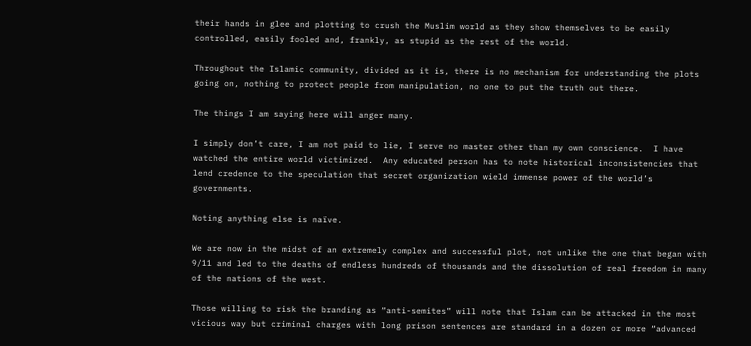their hands in glee and plotting to crush the Muslim world as they show themselves to be easily controlled, easily fooled and, frankly, as stupid as the rest of the world.

Throughout the Islamic community, divided as it is, there is no mechanism for understanding the plots going on, nothing to protect people from manipulation, no one to put the truth out there.

The things I am saying here will anger many.

I simply don’t care, I am not paid to lie, I serve no master other than my own conscience.  I have watched the entire world victimized.  Any educated person has to note historical inconsistencies that lend credence to the speculation that secret organization wield immense power of the world’s governments.

Noting anything else is naïve.

We are now in the midst of an extremely complex and successful plot, not unlike the one that began with 9/11 and led to the deaths of endless hundreds of thousands and the dissolution of real freedom in many of the nations of the west.

Those willing to risk the branding as “anti-semites” will note that Islam can be attacked in the most vicious way but criminal charges with long prison sentences are standard in a dozen or more “advanced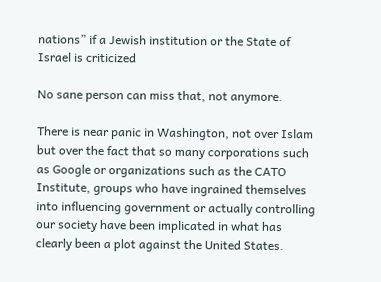nations” if a Jewish institution or the State of Israel is criticized

No sane person can miss that, not anymore.

There is near panic in Washington, not over Islam but over the fact that so many corporations such as Google or organizations such as the CATO Institute, groups who have ingrained themselves into influencing government or actually controlling our society have been implicated in what has clearly been a plot against the United States.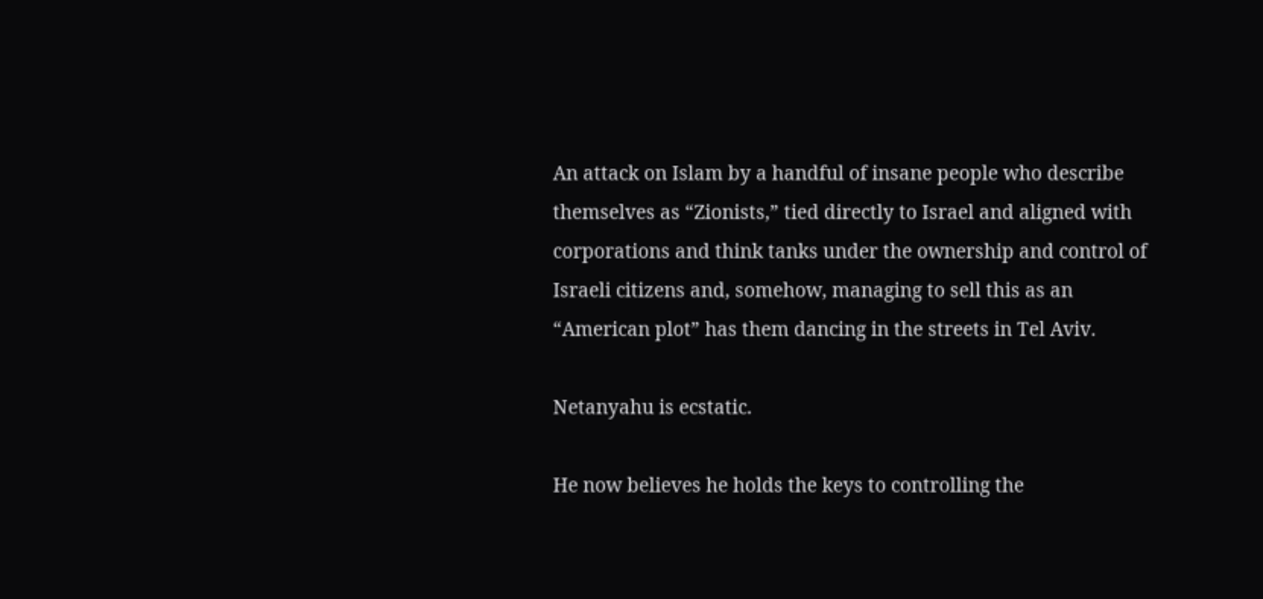An attack on Islam by a handful of insane people who describe themselves as “Zionists,” tied directly to Israel and aligned with corporations and think tanks under the ownership and control of Israeli citizens and, somehow, managing to sell this as an “American plot” has them dancing in the streets in Tel Aviv.

Netanyahu is ecstatic.

He now believes he holds the keys to controlling the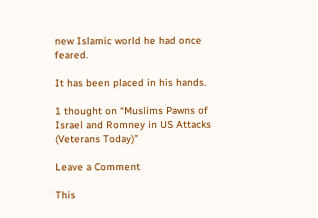new Islamic world he had once feared.

It has been placed in his hands.

1 thought on “Muslims Pawns of Israel and Romney in US Attacks (Veterans Today)”

Leave a Comment

This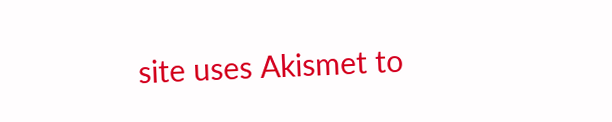site uses Akismet to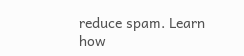reduce spam. Learn how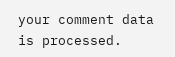your comment data is processed.